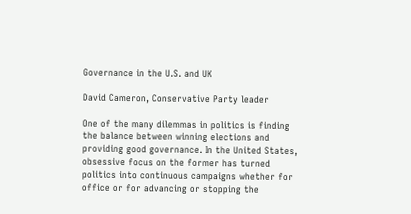Governance in the U.S. and UK

David Cameron, Conservative Party leader

One of the many dilemmas in politics is finding the balance between winning elections and providing good governance. In the United States, obsessive focus on the former has turned politics into continuous campaigns whether for office or for advancing or stopping the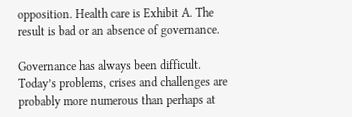opposition. Health care is Exhibit A. The result is bad or an absence of governance.

Governance has always been difficult. Today’s problems, crises and challenges are probably more numerous than perhaps at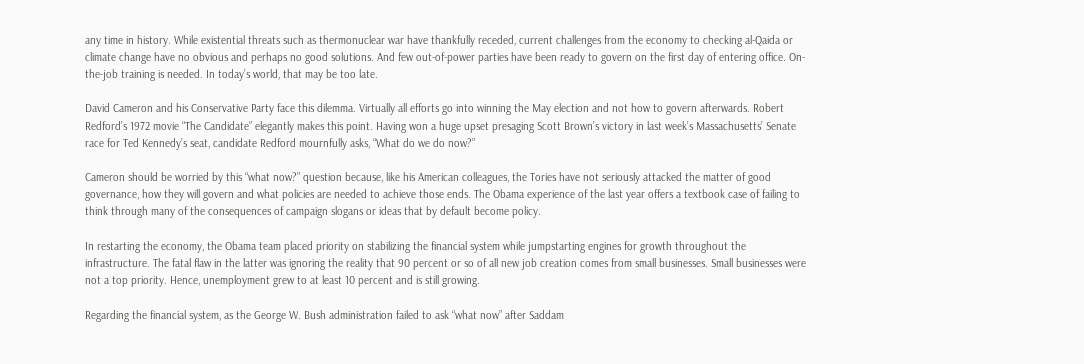any time in history. While existential threats such as thermonuclear war have thankfully receded, current challenges from the economy to checking al-Qaida or climate change have no obvious and perhaps no good solutions. And few out-of-power parties have been ready to govern on the first day of entering office. On-the-job training is needed. In today’s world, that may be too late.

David Cameron and his Conservative Party face this dilemma. Virtually all efforts go into winning the May election and not how to govern afterwards. Robert Redford’s 1972 movie “The Candidate” elegantly makes this point. Having won a huge upset presaging Scott Brown’s victory in last week’s Massachusetts’ Senate race for Ted Kennedy’s seat, candidate Redford mournfully asks, “What do we do now?”

Cameron should be worried by this “what now?” question because, like his American colleagues, the Tories have not seriously attacked the matter of good governance, how they will govern and what policies are needed to achieve those ends. The Obama experience of the last year offers a textbook case of failing to think through many of the consequences of campaign slogans or ideas that by default become policy.

In restarting the economy, the Obama team placed priority on stabilizing the financial system while jumpstarting engines for growth throughout the infrastructure. The fatal flaw in the latter was ignoring the reality that 90 percent or so of all new job creation comes from small businesses. Small businesses were not a top priority. Hence, unemployment grew to at least 10 percent and is still growing.

Regarding the financial system, as the George W. Bush administration failed to ask “what now” after Saddam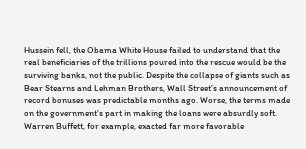Hussein fell, the Obama White House failed to understand that the real beneficiaries of the trillions poured into the rescue would be the surviving banks, not the public. Despite the collapse of giants such as Bear Stearns and Lehman Brothers, Wall Street’s announcement of record bonuses was predictable months ago. Worse, the terms made on the government’s part in making the loans were absurdly soft. Warren Buffett, for example, exacted far more favorable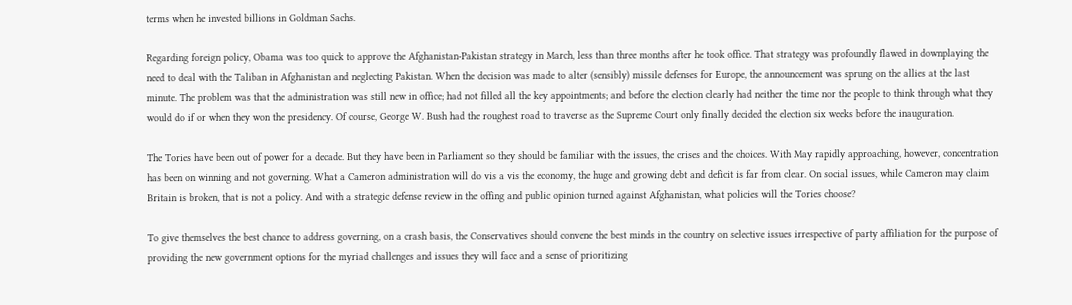terms when he invested billions in Goldman Sachs.

Regarding foreign policy, Obama was too quick to approve the Afghanistan-Pakistan strategy in March, less than three months after he took office. That strategy was profoundly flawed in downplaying the need to deal with the Taliban in Afghanistan and neglecting Pakistan. When the decision was made to alter (sensibly) missile defenses for Europe, the announcement was sprung on the allies at the last minute. The problem was that the administration was still new in office; had not filled all the key appointments; and before the election clearly had neither the time nor the people to think through what they would do if or when they won the presidency. Of course, George W. Bush had the roughest road to traverse as the Supreme Court only finally decided the election six weeks before the inauguration.

The Tories have been out of power for a decade. But they have been in Parliament so they should be familiar with the issues, the crises and the choices. With May rapidly approaching, however, concentration has been on winning and not governing. What a Cameron administration will do vis a vis the economy, the huge and growing debt and deficit is far from clear. On social issues, while Cameron may claim Britain is broken, that is not a policy. And with a strategic defense review in the offing and public opinion turned against Afghanistan, what policies will the Tories choose?

To give themselves the best chance to address governing, on a crash basis, the Conservatives should convene the best minds in the country on selective issues irrespective of party affiliation for the purpose of providing the new government options for the myriad challenges and issues they will face and a sense of prioritizing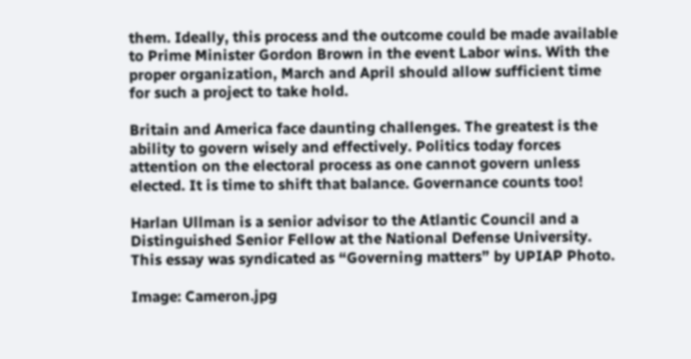them. Ideally, this process and the outcome could be made available to Prime Minister Gordon Brown in the event Labor wins. With the proper organization, March and April should allow sufficient time for such a project to take hold.

Britain and America face daunting challenges. The greatest is the ability to govern wisely and effectively. Politics today forces attention on the electoral process as one cannot govern unless elected. It is time to shift that balance. Governance counts too!

Harlan Ullman is a senior advisor to the Atlantic Council and a Distinguished Senior Fellow at the National Defense University.  This essay was syndicated as “Governing matters” by UPIAP Photo.

Image: Cameron.jpg